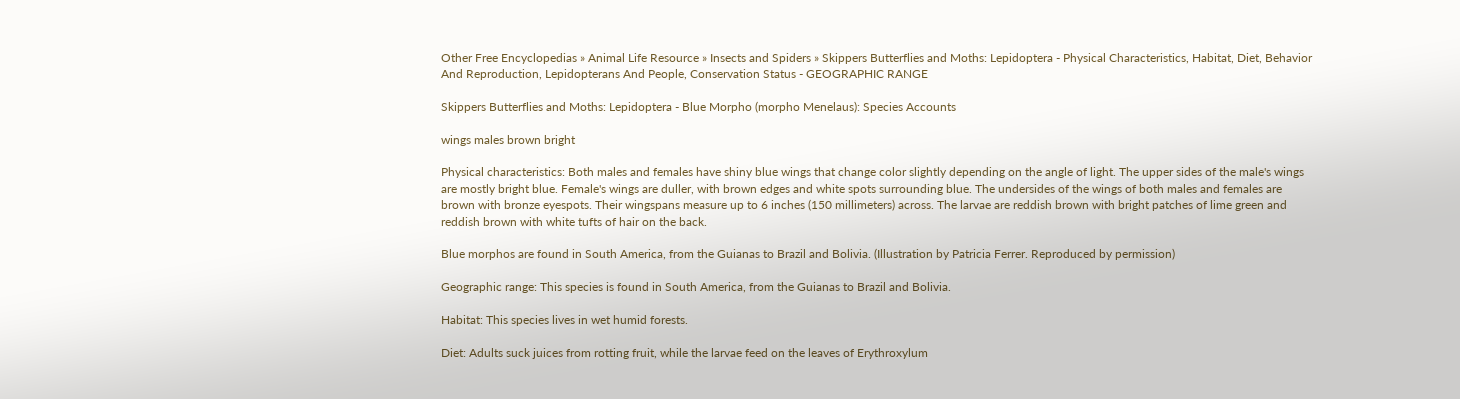Other Free Encyclopedias » Animal Life Resource » Insects and Spiders » Skippers Butterflies and Moths: Lepidoptera - Physical Characteristics, Habitat, Diet, Behavior And Reproduction, Lepidopterans And People, Conservation Status - GEOGRAPHIC RANGE

Skippers Butterflies and Moths: Lepidoptera - Blue Morpho (morpho Menelaus): Species Accounts

wings males brown bright

Physical characteristics: Both males and females have shiny blue wings that change color slightly depending on the angle of light. The upper sides of the male's wings are mostly bright blue. Female's wings are duller, with brown edges and white spots surrounding blue. The undersides of the wings of both males and females are brown with bronze eyespots. Their wingspans measure up to 6 inches (150 millimeters) across. The larvae are reddish brown with bright patches of lime green and reddish brown with white tufts of hair on the back.

Blue morphos are found in South America, from the Guianas to Brazil and Bolivia. (Illustration by Patricia Ferrer. Reproduced by permission)

Geographic range: This species is found in South America, from the Guianas to Brazil and Bolivia.

Habitat: This species lives in wet humid forests.

Diet: Adults suck juices from rotting fruit, while the larvae feed on the leaves of Erythroxylum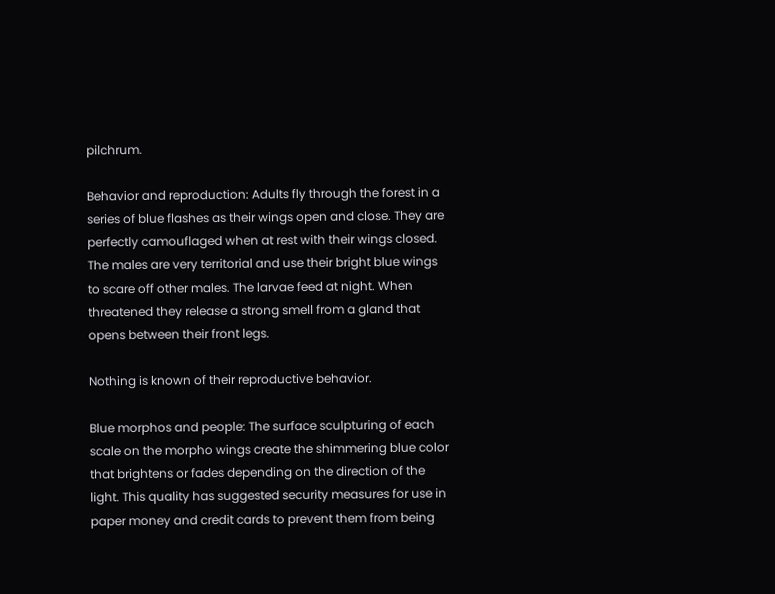pilchrum.

Behavior and reproduction: Adults fly through the forest in a series of blue flashes as their wings open and close. They are perfectly camouflaged when at rest with their wings closed. The males are very territorial and use their bright blue wings to scare off other males. The larvae feed at night. When threatened they release a strong smell from a gland that opens between their front legs.

Nothing is known of their reproductive behavior.

Blue morphos and people: The surface sculpturing of each scale on the morpho wings create the shimmering blue color that brightens or fades depending on the direction of the light. This quality has suggested security measures for use in paper money and credit cards to prevent them from being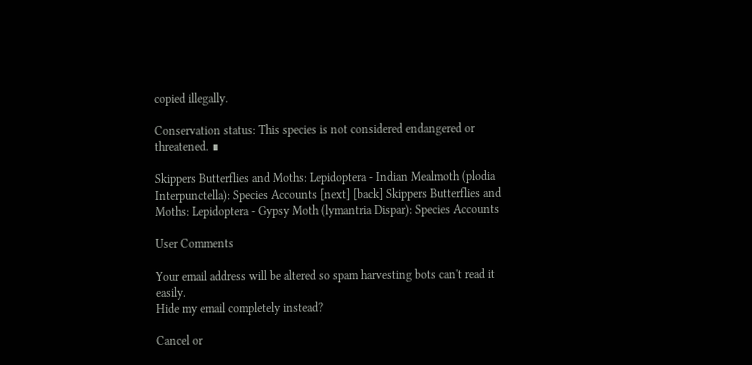copied illegally.

Conservation status: This species is not considered endangered or threatened. ∎

Skippers Butterflies and Moths: Lepidoptera - Indian Mealmoth (plodia Interpunctella): Species Accounts [next] [back] Skippers Butterflies and Moths: Lepidoptera - Gypsy Moth (lymantria Dispar): Species Accounts

User Comments

Your email address will be altered so spam harvesting bots can't read it easily.
Hide my email completely instead?

Cancel or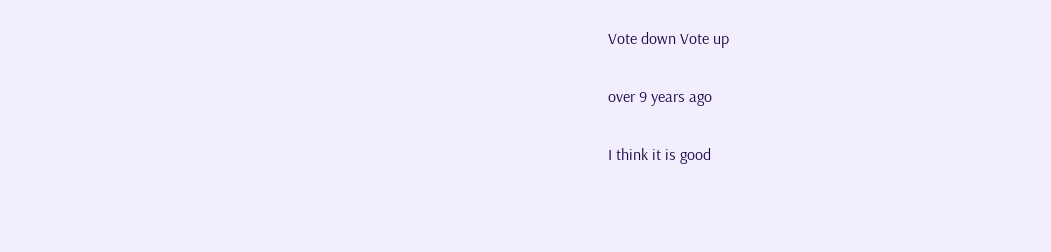Vote down Vote up

over 9 years ago

I think it is good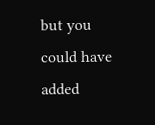but you could have added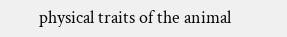physical traits of the animal